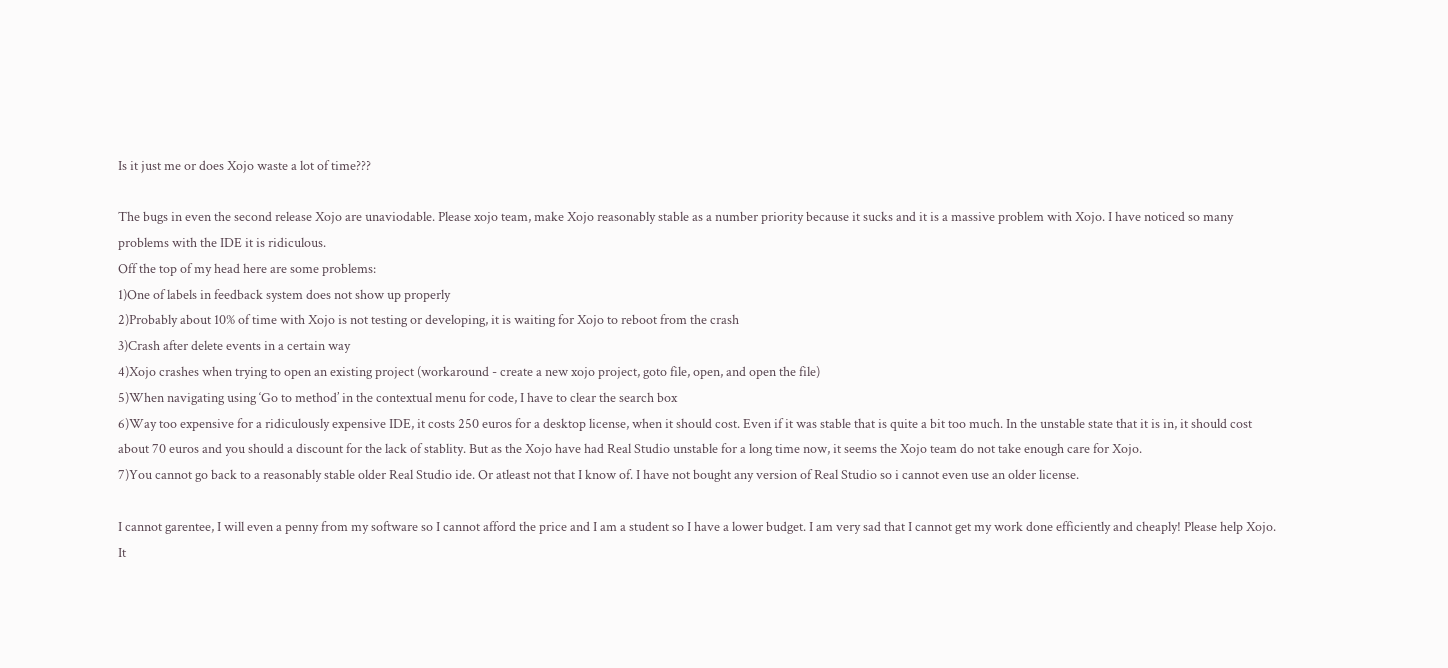Is it just me or does Xojo waste a lot of time???

The bugs in even the second release Xojo are unaviodable. Please xojo team, make Xojo reasonably stable as a number priority because it sucks and it is a massive problem with Xojo. I have noticed so many problems with the IDE it is ridiculous.
Off the top of my head here are some problems:
1)One of labels in feedback system does not show up properly
2)Probably about 10% of time with Xojo is not testing or developing, it is waiting for Xojo to reboot from the crash
3)Crash after delete events in a certain way
4)Xojo crashes when trying to open an existing project (workaround - create a new xojo project, goto file, open, and open the file)
5)When navigating using ‘Go to method’ in the contextual menu for code, I have to clear the search box
6)Way too expensive for a ridiculously expensive IDE, it costs 250 euros for a desktop license, when it should cost. Even if it was stable that is quite a bit too much. In the unstable state that it is in, it should cost about 70 euros and you should a discount for the lack of stablity. But as the Xojo have had Real Studio unstable for a long time now, it seems the Xojo team do not take enough care for Xojo.
7)You cannot go back to a reasonably stable older Real Studio ide. Or atleast not that I know of. I have not bought any version of Real Studio so i cannot even use an older license.

I cannot garentee, I will even a penny from my software so I cannot afford the price and I am a student so I have a lower budget. I am very sad that I cannot get my work done efficiently and cheaply! Please help Xojo. It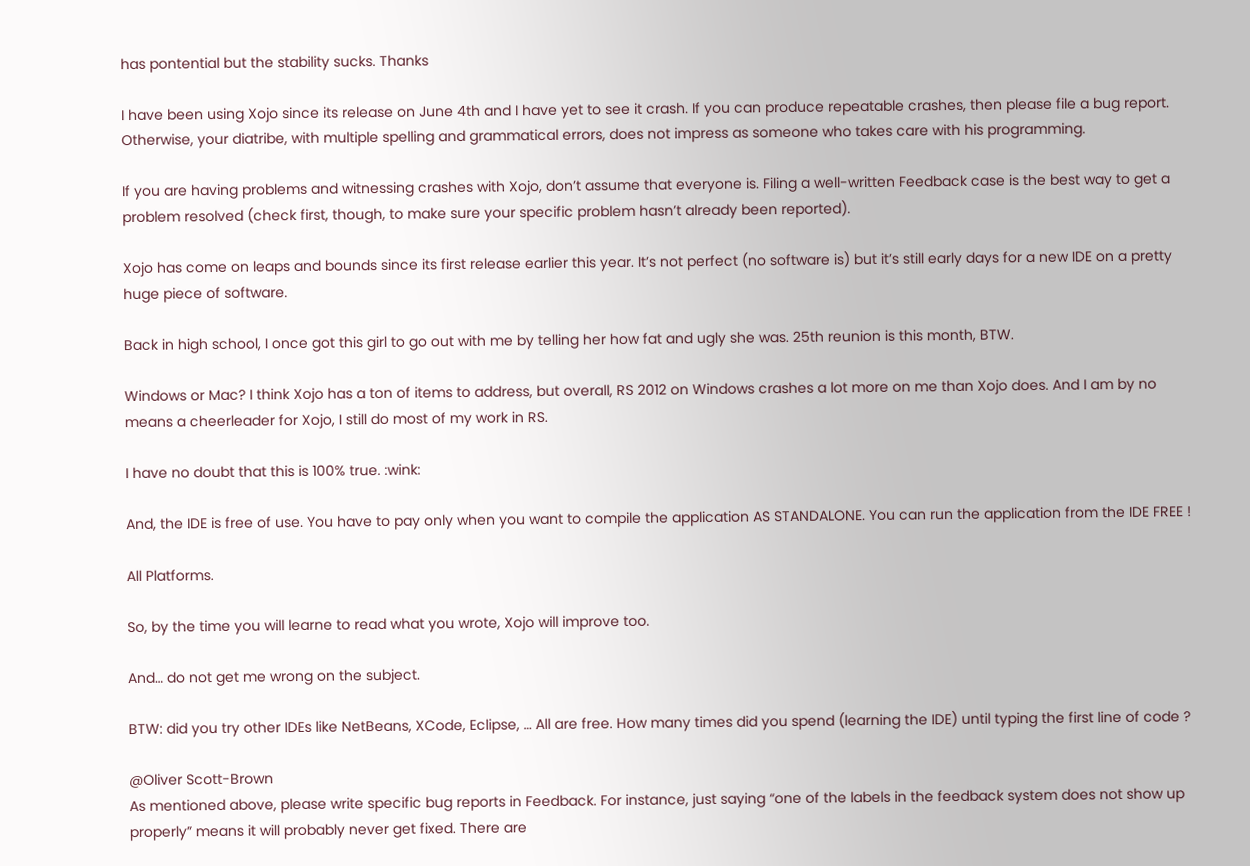has pontential but the stability sucks. Thanks

I have been using Xojo since its release on June 4th and I have yet to see it crash. If you can produce repeatable crashes, then please file a bug report. Otherwise, your diatribe, with multiple spelling and grammatical errors, does not impress as someone who takes care with his programming.

If you are having problems and witnessing crashes with Xojo, don’t assume that everyone is. Filing a well-written Feedback case is the best way to get a problem resolved (check first, though, to make sure your specific problem hasn’t already been reported).

Xojo has come on leaps and bounds since its first release earlier this year. It’s not perfect (no software is) but it’s still early days for a new IDE on a pretty huge piece of software.

Back in high school, I once got this girl to go out with me by telling her how fat and ugly she was. 25th reunion is this month, BTW.

Windows or Mac? I think Xojo has a ton of items to address, but overall, RS 2012 on Windows crashes a lot more on me than Xojo does. And I am by no means a cheerleader for Xojo, I still do most of my work in RS.

I have no doubt that this is 100% true. :wink:

And, the IDE is free of use. You have to pay only when you want to compile the application AS STANDALONE. You can run the application from the IDE FREE !

All Platforms.

So, by the time you will learne to read what you wrote, Xojo will improve too.

And… do not get me wrong on the subject.

BTW: did you try other IDEs like NetBeans, XCode, Eclipse, … All are free. How many times did you spend (learning the IDE) until typing the first line of code ?

@Oliver Scott-Brown
As mentioned above, please write specific bug reports in Feedback. For instance, just saying “one of the labels in the feedback system does not show up properly” means it will probably never get fixed. There are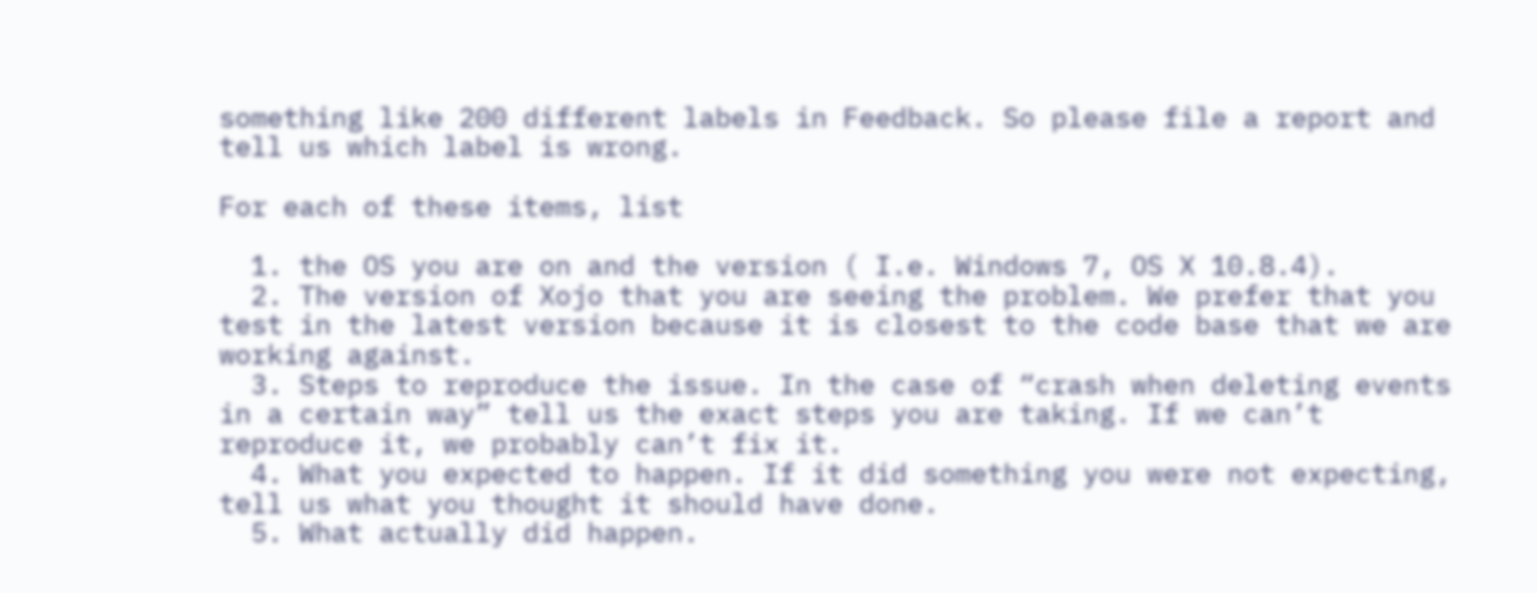something like 200 different labels in Feedback. So please file a report and tell us which label is wrong.

For each of these items, list

  1. the OS you are on and the version ( I.e. Windows 7, OS X 10.8.4).
  2. The version of Xojo that you are seeing the problem. We prefer that you test in the latest version because it is closest to the code base that we are working against.
  3. Steps to reproduce the issue. In the case of “crash when deleting events in a certain way” tell us the exact steps you are taking. If we can’t reproduce it, we probably can’t fix it.
  4. What you expected to happen. If it did something you were not expecting, tell us what you thought it should have done.
  5. What actually did happen.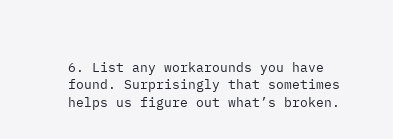6. List any workarounds you have found. Surprisingly that sometimes helps us figure out what’s broken.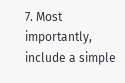7. Most importantly, include a simple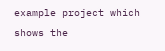example project which shows the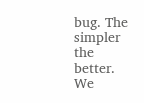bug. The simpler the better. We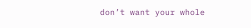don’t want your whole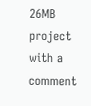26MB project with a comment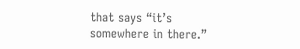that says “it’s somewhere in there.”